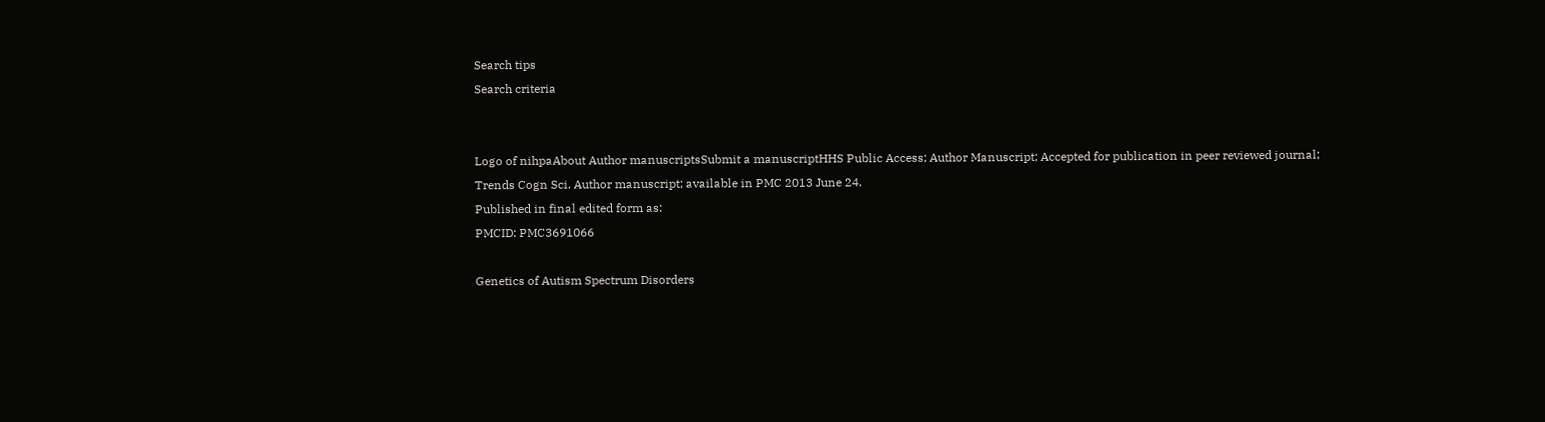Search tips
Search criteria


Logo of nihpaAbout Author manuscriptsSubmit a manuscriptHHS Public Access; Author Manuscript; Accepted for publication in peer reviewed journal;
Trends Cogn Sci. Author manuscript; available in PMC 2013 June 24.
Published in final edited form as:
PMCID: PMC3691066

Genetics of Autism Spectrum Disorders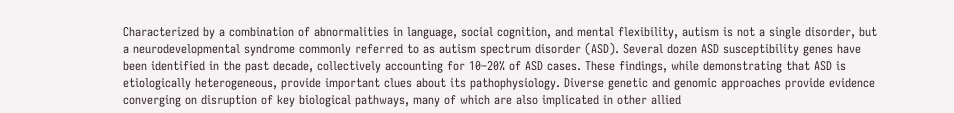Characterized by a combination of abnormalities in language, social cognition, and mental flexibility, autism is not a single disorder, but a neurodevelopmental syndrome commonly referred to as autism spectrum disorder (ASD). Several dozen ASD susceptibility genes have been identified in the past decade, collectively accounting for 10–20% of ASD cases. These findings, while demonstrating that ASD is etiologically heterogeneous, provide important clues about its pathophysiology. Diverse genetic and genomic approaches provide evidence converging on disruption of key biological pathways, many of which are also implicated in other allied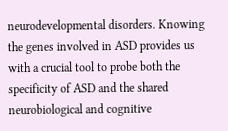neurodevelopmental disorders. Knowing the genes involved in ASD provides us with a crucial tool to probe both the specificity of ASD and the shared neurobiological and cognitive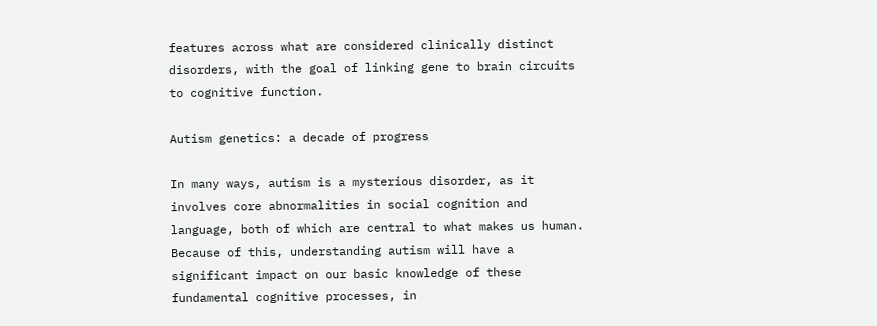features across what are considered clinically distinct disorders, with the goal of linking gene to brain circuits to cognitive function.

Autism genetics: a decade of progress

In many ways, autism is a mysterious disorder, as it involves core abnormalities in social cognition and language, both of which are central to what makes us human. Because of this, understanding autism will have a significant impact on our basic knowledge of these fundamental cognitive processes, in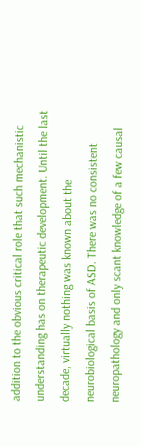addition to the obvious critical role that such mechanistic understanding has on therapeutic development. Until the last decade, virtually nothing was known about the neurobiological basis of ASD. There was no consistent neuropathology and only scant knowledge of a few causal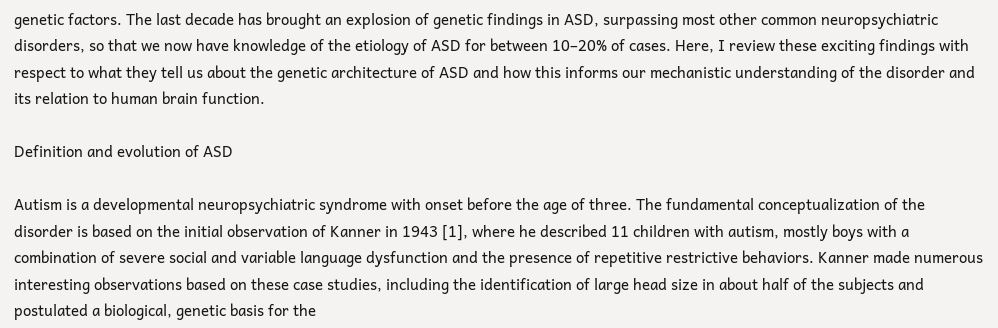genetic factors. The last decade has brought an explosion of genetic findings in ASD, surpassing most other common neuropsychiatric disorders, so that we now have knowledge of the etiology of ASD for between 10–20% of cases. Here, I review these exciting findings with respect to what they tell us about the genetic architecture of ASD and how this informs our mechanistic understanding of the disorder and its relation to human brain function.

Definition and evolution of ASD

Autism is a developmental neuropsychiatric syndrome with onset before the age of three. The fundamental conceptualization of the disorder is based on the initial observation of Kanner in 1943 [1], where he described 11 children with autism, mostly boys with a combination of severe social and variable language dysfunction and the presence of repetitive restrictive behaviors. Kanner made numerous interesting observations based on these case studies, including the identification of large head size in about half of the subjects and postulated a biological, genetic basis for the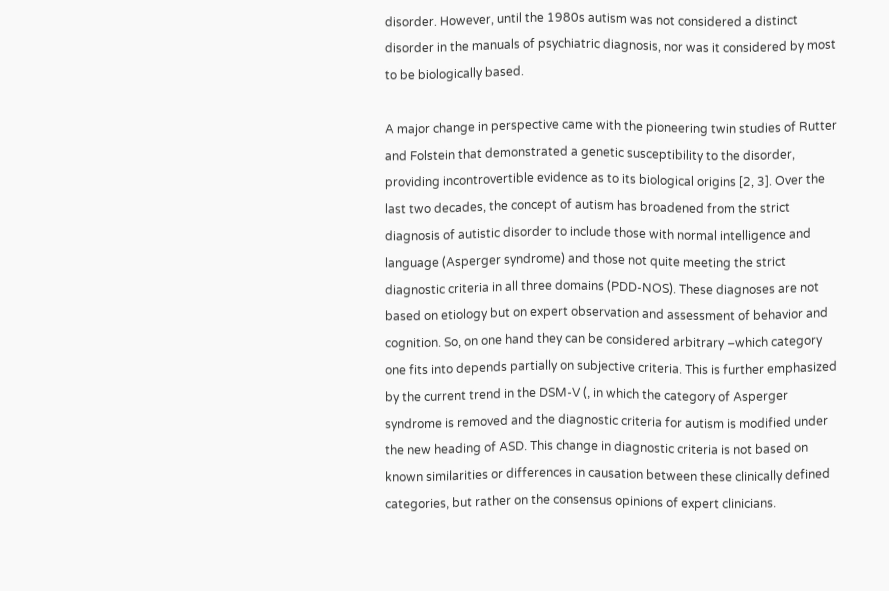disorder. However, until the 1980s autism was not considered a distinct disorder in the manuals of psychiatric diagnosis, nor was it considered by most to be biologically based.

A major change in perspective came with the pioneering twin studies of Rutter and Folstein that demonstrated a genetic susceptibility to the disorder, providing incontrovertible evidence as to its biological origins [2, 3]. Over the last two decades, the concept of autism has broadened from the strict diagnosis of autistic disorder to include those with normal intelligence and language (Asperger syndrome) and those not quite meeting the strict diagnostic criteria in all three domains (PDD-NOS). These diagnoses are not based on etiology but on expert observation and assessment of behavior and cognition. So, on one hand they can be considered arbitrary –which category one fits into depends partially on subjective criteria. This is further emphasized by the current trend in the DSM-V (, in which the category of Asperger syndrome is removed and the diagnostic criteria for autism is modified under the new heading of ASD. This change in diagnostic criteria is not based on known similarities or differences in causation between these clinically defined categories, but rather on the consensus opinions of expert clinicians.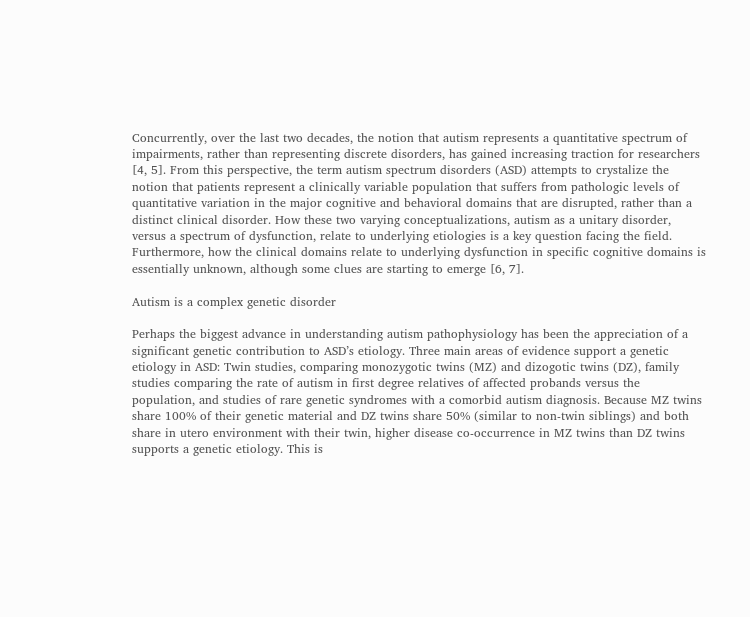Concurrently, over the last two decades, the notion that autism represents a quantitative spectrum of impairments, rather than representing discrete disorders, has gained increasing traction for researchers [4, 5]. From this perspective, the term autism spectrum disorders (ASD) attempts to crystalize the notion that patients represent a clinically variable population that suffers from pathologic levels of quantitative variation in the major cognitive and behavioral domains that are disrupted, rather than a distinct clinical disorder. How these two varying conceptualizations, autism as a unitary disorder, versus a spectrum of dysfunction, relate to underlying etiologies is a key question facing the field. Furthermore, how the clinical domains relate to underlying dysfunction in specific cognitive domains is essentially unknown, although some clues are starting to emerge [6, 7].

Autism is a complex genetic disorder

Perhaps the biggest advance in understanding autism pathophysiology has been the appreciation of a significant genetic contribution to ASD’s etiology. Three main areas of evidence support a genetic etiology in ASD: Twin studies, comparing monozygotic twins (MZ) and dizogotic twins (DZ), family studies comparing the rate of autism in first degree relatives of affected probands versus the population, and studies of rare genetic syndromes with a comorbid autism diagnosis. Because MZ twins share 100% of their genetic material and DZ twins share 50% (similar to non-twin siblings) and both share in utero environment with their twin, higher disease co-occurrence in MZ twins than DZ twins supports a genetic etiology. This is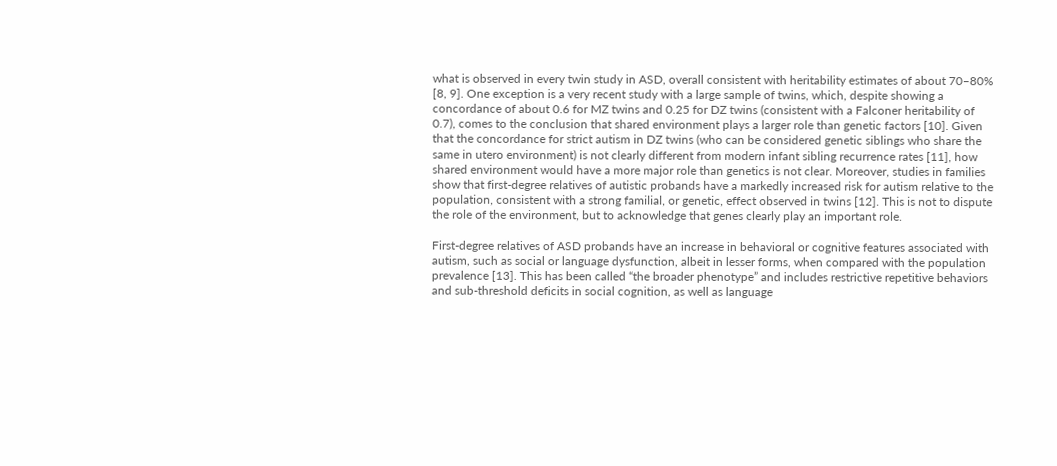what is observed in every twin study in ASD, overall consistent with heritability estimates of about 70–80% [8, 9]. One exception is a very recent study with a large sample of twins, which, despite showing a concordance of about 0.6 for MZ twins and 0.25 for DZ twins (consistent with a Falconer heritability of 0.7), comes to the conclusion that shared environment plays a larger role than genetic factors [10]. Given that the concordance for strict autism in DZ twins (who can be considered genetic siblings who share the same in utero environment) is not clearly different from modern infant sibling recurrence rates [11], how shared environment would have a more major role than genetics is not clear. Moreover, studies in families show that first-degree relatives of autistic probands have a markedly increased risk for autism relative to the population, consistent with a strong familial, or genetic, effect observed in twins [12]. This is not to dispute the role of the environment, but to acknowledge that genes clearly play an important role.

First-degree relatives of ASD probands have an increase in behavioral or cognitive features associated with autism, such as social or language dysfunction, albeit in lesser forms, when compared with the population prevalence [13]. This has been called “the broader phenotype” and includes restrictive repetitive behaviors and sub-threshold deficits in social cognition, as well as language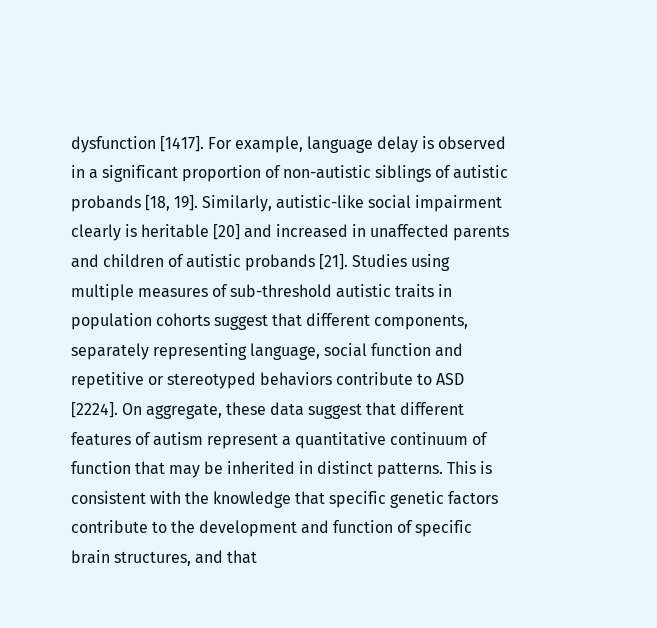dysfunction [1417]. For example, language delay is observed in a significant proportion of non-autistic siblings of autistic probands [18, 19]. Similarly, autistic-like social impairment clearly is heritable [20] and increased in unaffected parents and children of autistic probands [21]. Studies using multiple measures of sub-threshold autistic traits in population cohorts suggest that different components, separately representing language, social function and repetitive or stereotyped behaviors contribute to ASD [2224]. On aggregate, these data suggest that different features of autism represent a quantitative continuum of function that may be inherited in distinct patterns. This is consistent with the knowledge that specific genetic factors contribute to the development and function of specific brain structures, and that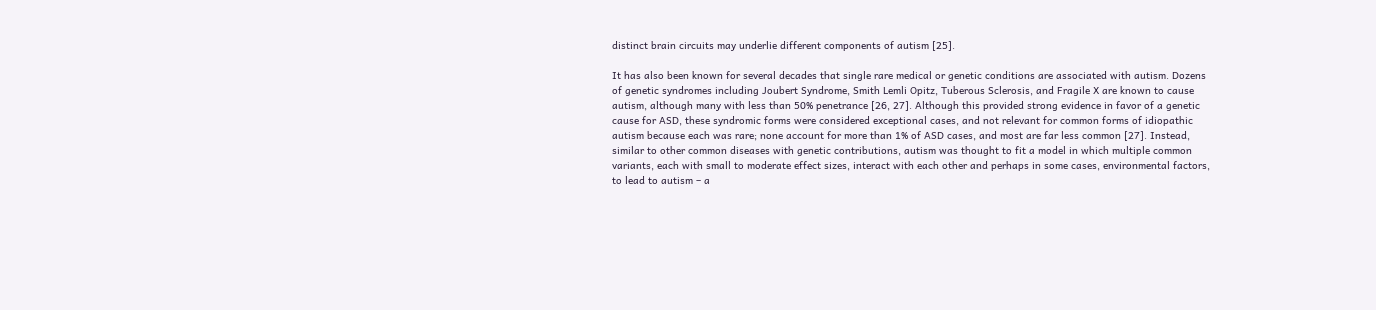distinct brain circuits may underlie different components of autism [25].

It has also been known for several decades that single rare medical or genetic conditions are associated with autism. Dozens of genetic syndromes including Joubert Syndrome, Smith Lemli Opitz, Tuberous Sclerosis, and Fragile X are known to cause autism, although many with less than 50% penetrance [26, 27]. Although this provided strong evidence in favor of a genetic cause for ASD, these syndromic forms were considered exceptional cases, and not relevant for common forms of idiopathic autism because each was rare; none account for more than 1% of ASD cases, and most are far less common [27]. Instead, similar to other common diseases with genetic contributions, autism was thought to fit a model in which multiple common variants, each with small to moderate effect sizes, interact with each other and perhaps in some cases, environmental factors, to lead to autism – a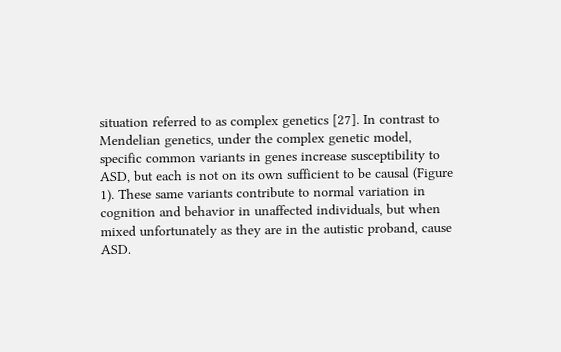situation referred to as complex genetics [27]. In contrast to Mendelian genetics, under the complex genetic model, specific common variants in genes increase susceptibility to ASD, but each is not on its own sufficient to be causal (Figure 1). These same variants contribute to normal variation in cognition and behavior in unaffected individuals, but when mixed unfortunately as they are in the autistic proband, cause ASD.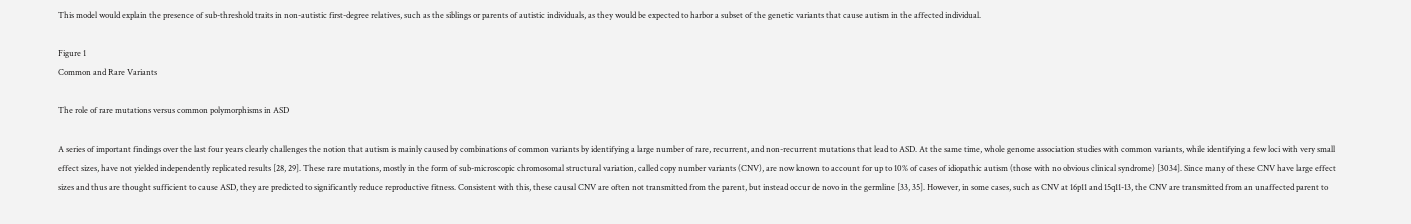This model would explain the presence of sub-threshold traits in non-autistic first-degree relatives, such as the siblings or parents of autistic individuals, as they would be expected to harbor a subset of the genetic variants that cause autism in the affected individual.

Figure 1
Common and Rare Variants

The role of rare mutations versus common polymorphisms in ASD

A series of important findings over the last four years clearly challenges the notion that autism is mainly caused by combinations of common variants by identifying a large number of rare, recurrent, and non-recurrent mutations that lead to ASD. At the same time, whole genome association studies with common variants, while identifying a few loci with very small effect sizes, have not yielded independently replicated results [28, 29]. These rare mutations, mostly in the form of sub-microscopic chromosomal structural variation, called copy number variants (CNV), are now known to account for up to 10% of cases of idiopathic autism (those with no obvious clinical syndrome) [3034]. Since many of these CNV have large effect sizes and thus are thought sufficient to cause ASD, they are predicted to significantly reduce reproductive fitness. Consistent with this, these causal CNV are often not transmitted from the parent, but instead occur de novo in the germline [33, 35]. However, in some cases, such as CNV at 16p11 and 15q11-13, the CNV are transmitted from an unaffected parent to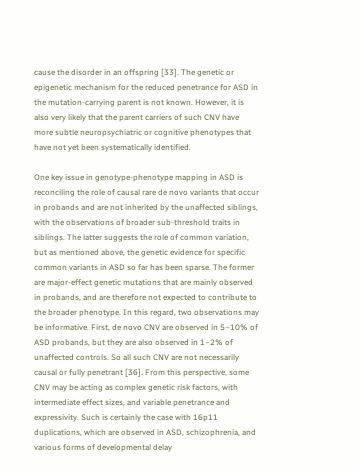cause the disorder in an offspring [33]. The genetic or epigenetic mechanism for the reduced penetrance for ASD in the mutation-carrying parent is not known. However, it is also very likely that the parent carriers of such CNV have more subtle neuropsychiatric or cognitive phenotypes that have not yet been systematically identified.

One key issue in genotype-phenotype mapping in ASD is reconciling the role of causal rare de novo variants that occur in probands and are not inherited by the unaffected siblings, with the observations of broader sub-threshold traits in siblings. The latter suggests the role of common variation, but as mentioned above, the genetic evidence for specific common variants in ASD so far has been sparse. The former are major-effect genetic mutations that are mainly observed in probands, and are therefore not expected to contribute to the broader phenotype. In this regard, two observations may be informative. First, de novo CNV are observed in 5–10% of ASD probands, but they are also observed in 1–2% of unaffected controls. So all such CNV are not necessarily causal or fully penetrant [36]. From this perspective, some CNV may be acting as complex genetic risk factors, with intermediate effect sizes, and variable penetrance and expressivity. Such is certainly the case with 16p11 duplications, which are observed in ASD, schizophrenia, and various forms of developmental delay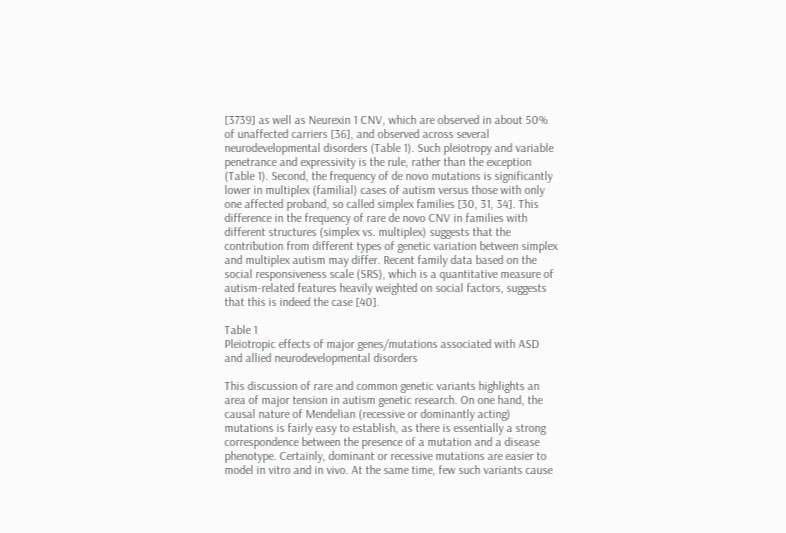[3739] as well as Neurexin 1 CNV, which are observed in about 50% of unaffected carriers [36], and observed across several neurodevelopmental disorders (Table 1). Such pleiotropy and variable penetrance and expressivity is the rule, rather than the exception (Table 1). Second, the frequency of de novo mutations is significantly lower in multiplex (familial) cases of autism versus those with only one affected proband, so called simplex families [30, 31, 34]. This difference in the frequency of rare de novo CNV in families with different structures (simplex vs. multiplex) suggests that the contribution from different types of genetic variation between simplex and multiplex autism may differ. Recent family data based on the social responsiveness scale (SRS), which is a quantitative measure of autism-related features heavily weighted on social factors, suggests that this is indeed the case [40].

Table 1
Pleiotropic effects of major genes/mutations associated with ASD and allied neurodevelopmental disorders

This discussion of rare and common genetic variants highlights an area of major tension in autism genetic research. On one hand, the causal nature of Mendelian (recessive or dominantly acting) mutations is fairly easy to establish, as there is essentially a strong correspondence between the presence of a mutation and a disease phenotype. Certainly, dominant or recessive mutations are easier to model in vitro and in vivo. At the same time, few such variants cause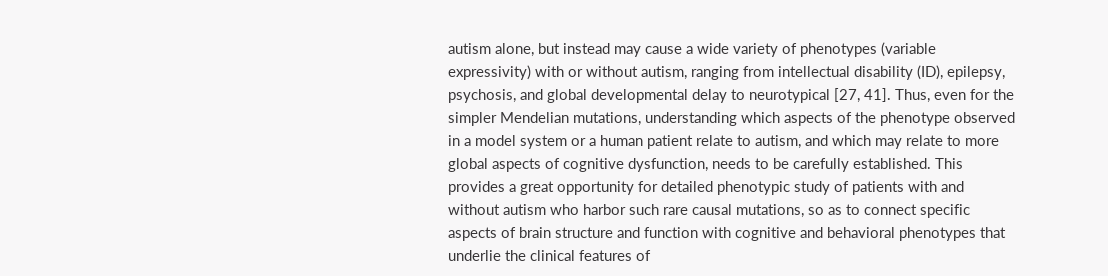autism alone, but instead may cause a wide variety of phenotypes (variable expressivity) with or without autism, ranging from intellectual disability (ID), epilepsy, psychosis, and global developmental delay to neurotypical [27, 41]. Thus, even for the simpler Mendelian mutations, understanding which aspects of the phenotype observed in a model system or a human patient relate to autism, and which may relate to more global aspects of cognitive dysfunction, needs to be carefully established. This provides a great opportunity for detailed phenotypic study of patients with and without autism who harbor such rare causal mutations, so as to connect specific aspects of brain structure and function with cognitive and behavioral phenotypes that underlie the clinical features of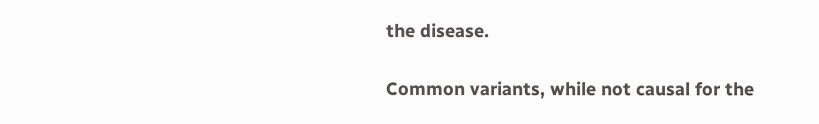the disease.

Common variants, while not causal for the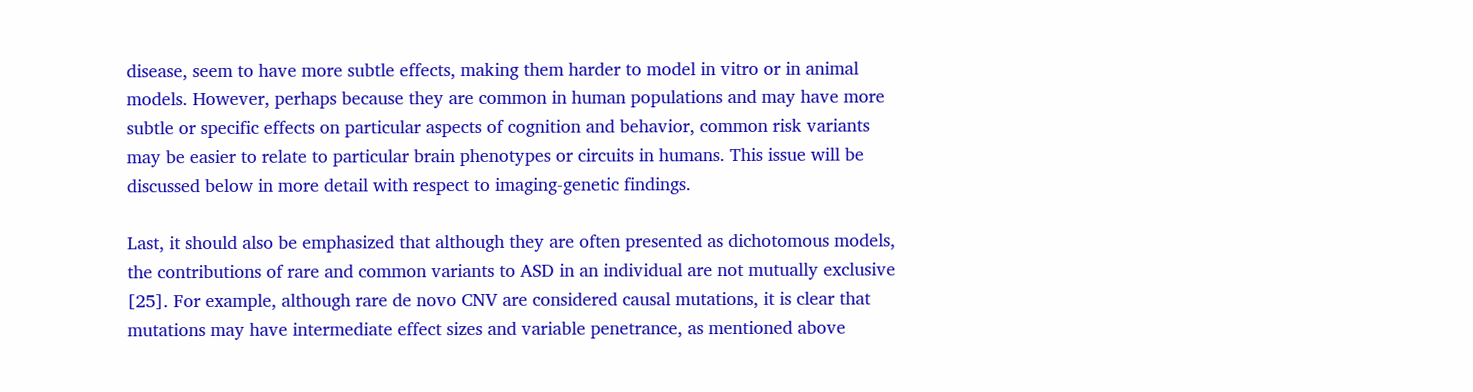disease, seem to have more subtle effects, making them harder to model in vitro or in animal models. However, perhaps because they are common in human populations and may have more subtle or specific effects on particular aspects of cognition and behavior, common risk variants may be easier to relate to particular brain phenotypes or circuits in humans. This issue will be discussed below in more detail with respect to imaging-genetic findings.

Last, it should also be emphasized that although they are often presented as dichotomous models, the contributions of rare and common variants to ASD in an individual are not mutually exclusive [25]. For example, although rare de novo CNV are considered causal mutations, it is clear that mutations may have intermediate effect sizes and variable penetrance, as mentioned above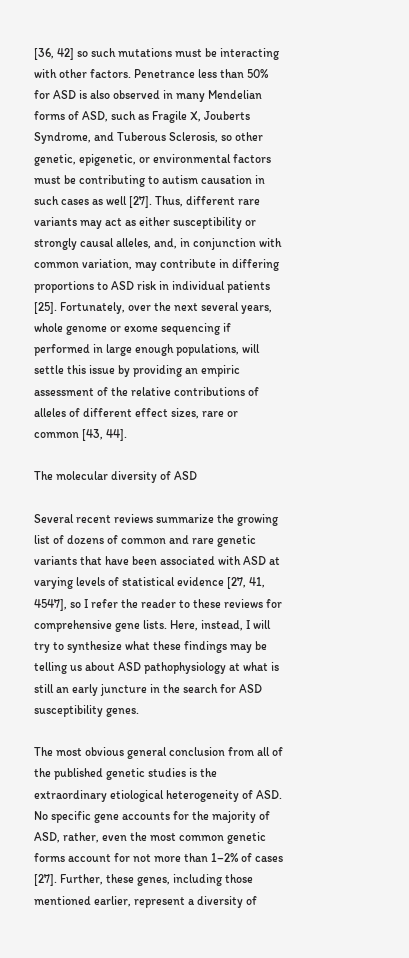[36, 42] so such mutations must be interacting with other factors. Penetrance less than 50% for ASD is also observed in many Mendelian forms of ASD, such as Fragile X, Jouberts Syndrome, and Tuberous Sclerosis, so other genetic, epigenetic, or environmental factors must be contributing to autism causation in such cases as well [27]. Thus, different rare variants may act as either susceptibility or strongly causal alleles, and, in conjunction with common variation, may contribute in differing proportions to ASD risk in individual patients [25]. Fortunately, over the next several years, whole genome or exome sequencing if performed in large enough populations, will settle this issue by providing an empiric assessment of the relative contributions of alleles of different effect sizes, rare or common [43, 44].

The molecular diversity of ASD

Several recent reviews summarize the growing list of dozens of common and rare genetic variants that have been associated with ASD at varying levels of statistical evidence [27, 41, 4547], so I refer the reader to these reviews for comprehensive gene lists. Here, instead, I will try to synthesize what these findings may be telling us about ASD pathophysiology at what is still an early juncture in the search for ASD susceptibility genes.

The most obvious general conclusion from all of the published genetic studies is the extraordinary etiological heterogeneity of ASD. No specific gene accounts for the majority of ASD, rather, even the most common genetic forms account for not more than 1–2% of cases [27]. Further, these genes, including those mentioned earlier, represent a diversity of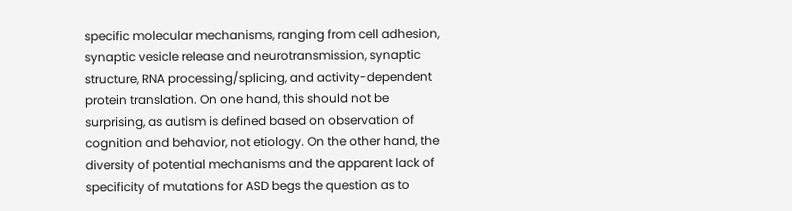specific molecular mechanisms, ranging from cell adhesion, synaptic vesicle release and neurotransmission, synaptic structure, RNA processing/splicing, and activity-dependent protein translation. On one hand, this should not be surprising, as autism is defined based on observation of cognition and behavior, not etiology. On the other hand, the diversity of potential mechanisms and the apparent lack of specificity of mutations for ASD begs the question as to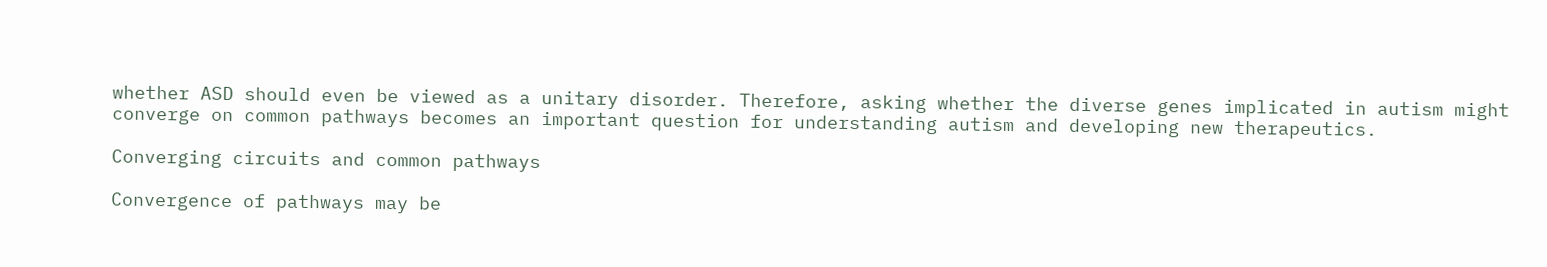whether ASD should even be viewed as a unitary disorder. Therefore, asking whether the diverse genes implicated in autism might converge on common pathways becomes an important question for understanding autism and developing new therapeutics.

Converging circuits and common pathways

Convergence of pathways may be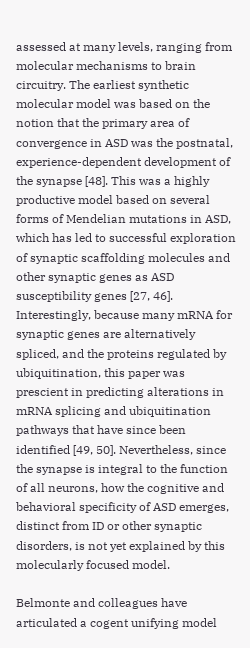assessed at many levels, ranging from molecular mechanisms to brain circuitry. The earliest synthetic molecular model was based on the notion that the primary area of convergence in ASD was the postnatal, experience-dependent development of the synapse [48]. This was a highly productive model based on several forms of Mendelian mutations in ASD, which has led to successful exploration of synaptic scaffolding molecules and other synaptic genes as ASD susceptibility genes [27, 46]. Interestingly, because many mRNA for synaptic genes are alternatively spliced, and the proteins regulated by ubiquitination, this paper was prescient in predicting alterations in mRNA splicing and ubiquitination pathways that have since been identified [49, 50]. Nevertheless, since the synapse is integral to the function of all neurons, how the cognitive and behavioral specificity of ASD emerges, distinct from ID or other synaptic disorders, is not yet explained by this molecularly focused model.

Belmonte and colleagues have articulated a cogent unifying model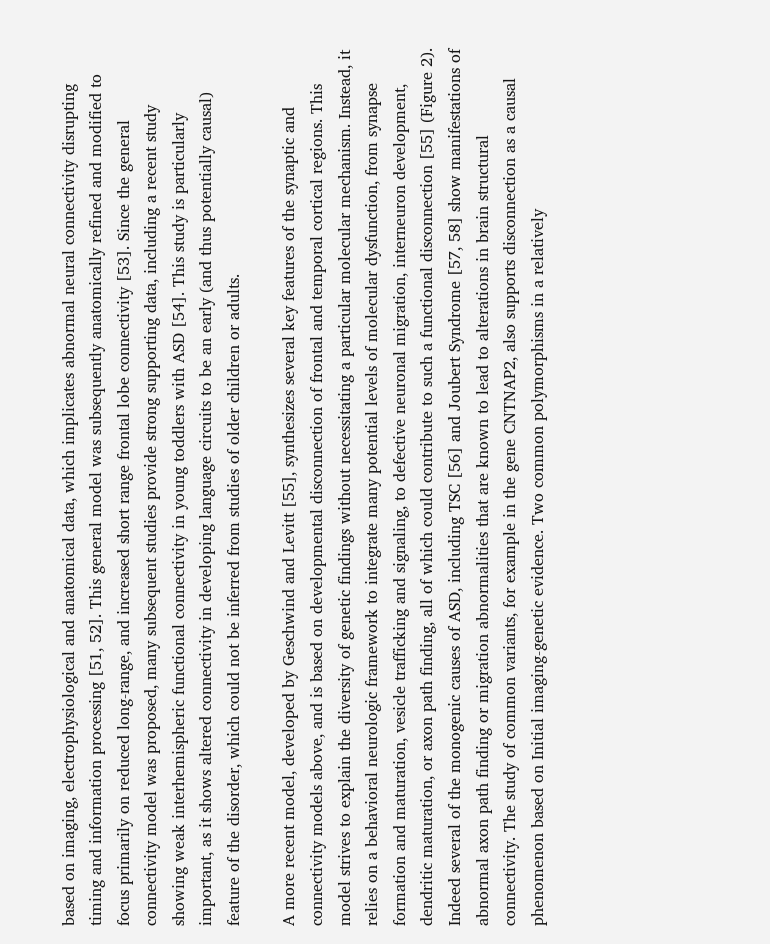based on imaging, electrophysiological and anatomical data, which implicates abnormal neural connectivity disrupting timing and information processing [51, 52]. This general model was subsequently anatomically refined and modified to focus primarily on reduced long-range, and increased short range frontal lobe connectivity [53]. Since the general connectivity model was proposed, many subsequent studies provide strong supporting data, including a recent study showing weak interhemispheric functional connectivity in young toddlers with ASD [54]. This study is particularly important, as it shows altered connectivity in developing language circuits to be an early (and thus potentially causal) feature of the disorder, which could not be inferred from studies of older children or adults.

A more recent model, developed by Geschwind and Levitt [55], synthesizes several key features of the synaptic and connectivity models above, and is based on developmental disconnection of frontal and temporal cortical regions. This model strives to explain the diversity of genetic findings without necessitating a particular molecular mechanism. Instead, it relies on a behavioral neurologic framework to integrate many potential levels of molecular dysfunction, from synapse formation and maturation, vesicle trafficking and signaling, to defective neuronal migration, interneuron development, dendritic maturation, or axon path finding, all of which could contribute to such a functional disconnection [55] (Figure 2). Indeed several of the monogenic causes of ASD, including TSC [56] and Joubert Syndrome [57, 58] show manifestations of abnormal axon path finding or migration abnormalities that are known to lead to alterations in brain structural connectivity. The study of common variants, for example in the gene CNTNAP2, also supports disconnection as a causal phenomenon based on Initial imaging-genetic evidence. Two common polymorphisms in a relatively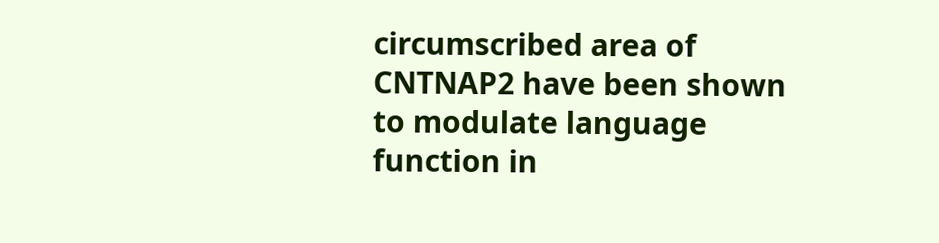circumscribed area of CNTNAP2 have been shown to modulate language function in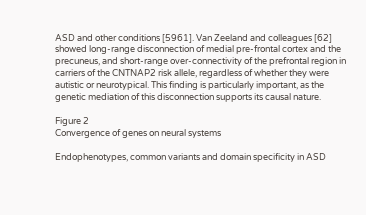ASD and other conditions [5961]. Van Zeeland and colleagues [62] showed long-range disconnection of medial pre-frontal cortex and the precuneus, and short-range over-connectivity of the prefrontal region in carriers of the CNTNAP2 risk allele, regardless of whether they were autistic or neurotypical. This finding is particularly important, as the genetic mediation of this disconnection supports its causal nature.

Figure 2
Convergence of genes on neural systems

Endophenotypes, common variants and domain specificity in ASD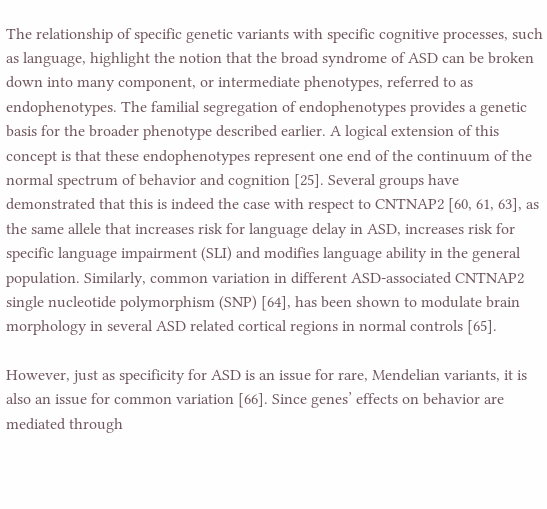The relationship of specific genetic variants with specific cognitive processes, such as language, highlight the notion that the broad syndrome of ASD can be broken down into many component, or intermediate phenotypes, referred to as endophenotypes. The familial segregation of endophenotypes provides a genetic basis for the broader phenotype described earlier. A logical extension of this concept is that these endophenotypes represent one end of the continuum of the normal spectrum of behavior and cognition [25]. Several groups have demonstrated that this is indeed the case with respect to CNTNAP2 [60, 61, 63], as the same allele that increases risk for language delay in ASD, increases risk for specific language impairment (SLI) and modifies language ability in the general population. Similarly, common variation in different ASD-associated CNTNAP2 single nucleotide polymorphism (SNP) [64], has been shown to modulate brain morphology in several ASD related cortical regions in normal controls [65].

However, just as specificity for ASD is an issue for rare, Mendelian variants, it is also an issue for common variation [66]. Since genes’ effects on behavior are mediated through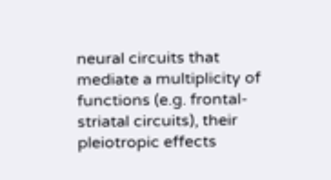neural circuits that mediate a multiplicity of functions (e.g. frontal-striatal circuits), their pleiotropic effects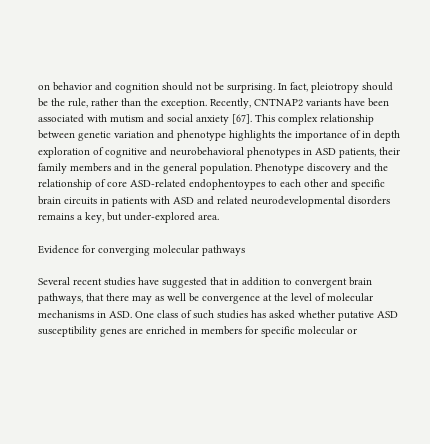on behavior and cognition should not be surprising. In fact, pleiotropy should be the rule, rather than the exception. Recently, CNTNAP2 variants have been associated with mutism and social anxiety [67]. This complex relationship between genetic variation and phenotype highlights the importance of in depth exploration of cognitive and neurobehavioral phenotypes in ASD patients, their family members and in the general population. Phenotype discovery and the relationship of core ASD-related endophentoypes to each other and specific brain circuits in patients with ASD and related neurodevelopmental disorders remains a key, but under-explored area.

Evidence for converging molecular pathways

Several recent studies have suggested that in addition to convergent brain pathways, that there may as well be convergence at the level of molecular mechanisms in ASD. One class of such studies has asked whether putative ASD susceptibility genes are enriched in members for specific molecular or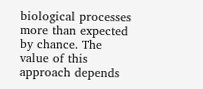biological processes more than expected by chance. The value of this approach depends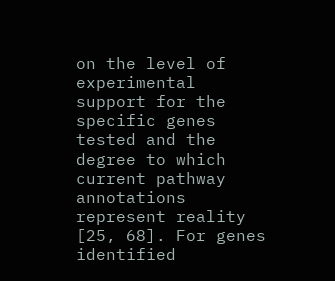on the level of experimental support for the specific genes tested and the degree to which current pathway annotations represent reality [25, 68]. For genes identified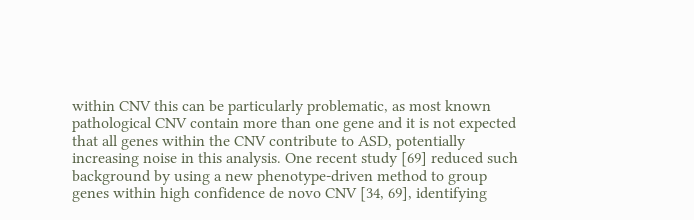within CNV this can be particularly problematic, as most known pathological CNV contain more than one gene and it is not expected that all genes within the CNV contribute to ASD, potentially increasing noise in this analysis. One recent study [69] reduced such background by using a new phenotype-driven method to group genes within high confidence de novo CNV [34, 69], identifying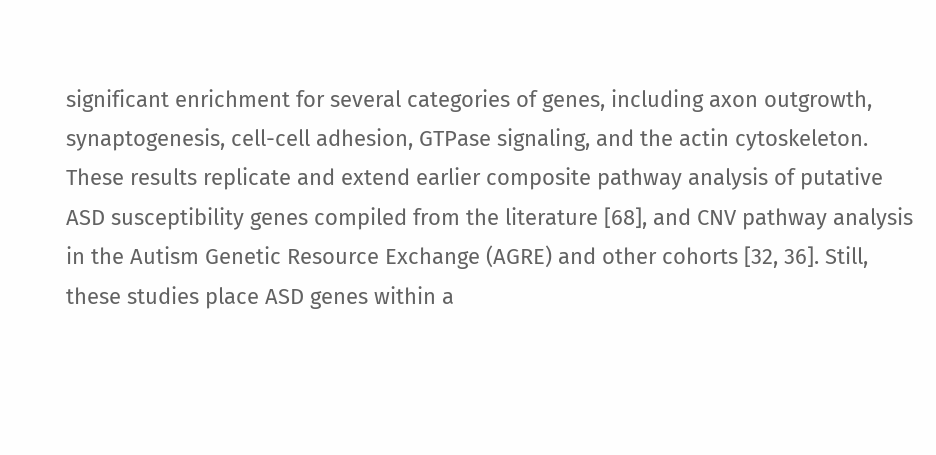significant enrichment for several categories of genes, including axon outgrowth, synaptogenesis, cell-cell adhesion, GTPase signaling, and the actin cytoskeleton. These results replicate and extend earlier composite pathway analysis of putative ASD susceptibility genes compiled from the literature [68], and CNV pathway analysis in the Autism Genetic Resource Exchange (AGRE) and other cohorts [32, 36]. Still, these studies place ASD genes within a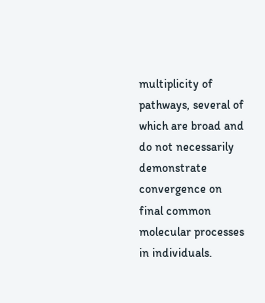multiplicity of pathways, several of which are broad and do not necessarily demonstrate convergence on final common molecular processes in individuals.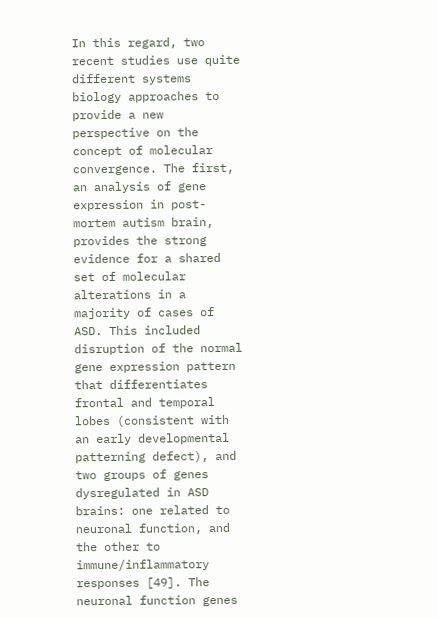In this regard, two recent studies use quite different systems biology approaches to provide a new perspective on the concept of molecular convergence. The first, an analysis of gene expression in post-mortem autism brain, provides the strong evidence for a shared set of molecular alterations in a majority of cases of ASD. This included disruption of the normal gene expression pattern that differentiates frontal and temporal lobes (consistent with an early developmental patterning defect), and two groups of genes dysregulated in ASD brains: one related to neuronal function, and the other to immune/inflammatory responses [49]. The neuronal function genes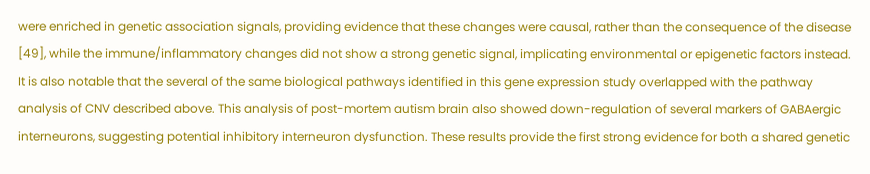were enriched in genetic association signals, providing evidence that these changes were causal, rather than the consequence of the disease [49], while the immune/inflammatory changes did not show a strong genetic signal, implicating environmental or epigenetic factors instead. It is also notable that the several of the same biological pathways identified in this gene expression study overlapped with the pathway analysis of CNV described above. This analysis of post-mortem autism brain also showed down-regulation of several markers of GABAergic interneurons, suggesting potential inhibitory interneuron dysfunction. These results provide the first strong evidence for both a shared genetic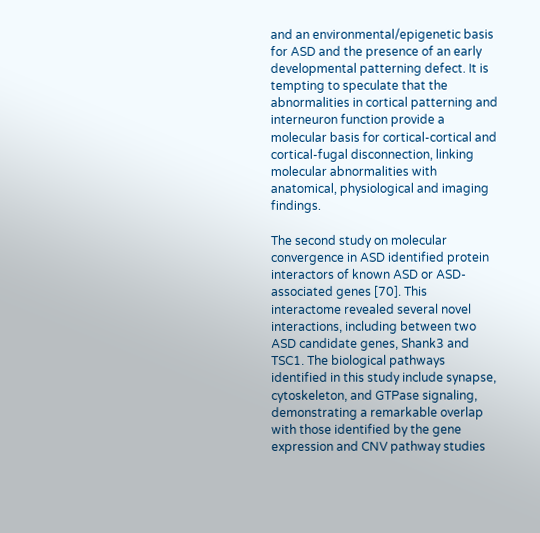and an environmental/epigenetic basis for ASD and the presence of an early developmental patterning defect. It is tempting to speculate that the abnormalities in cortical patterning and interneuron function provide a molecular basis for cortical-cortical and cortical-fugal disconnection, linking molecular abnormalities with anatomical, physiological and imaging findings.

The second study on molecular convergence in ASD identified protein interactors of known ASD or ASD-associated genes [70]. This interactome revealed several novel interactions, including between two ASD candidate genes, Shank3 and TSC1. The biological pathways identified in this study include synapse, cytoskeleton, and GTPase signaling, demonstrating a remarkable overlap with those identified by the gene expression and CNV pathway studies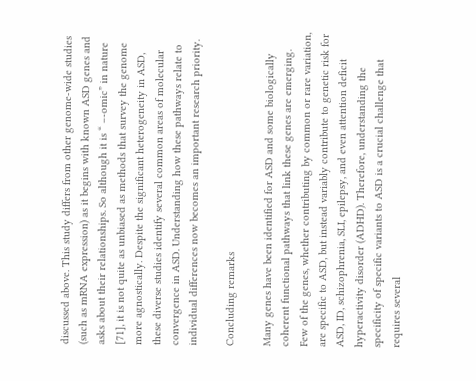discussed above. This study differs from other genome-wide studies (such as mRNA expression) as it begins with known ASD genes and asks about their relationships. So although it is “ –-omic” in nature [71], it is not quite as unbiased as methods that survey the genome more agnostically. Despite the significant heterogeneity in ASD, these diverse studies identify several common areas of molecular convergence in ASD. Understanding how these pathways relate to individual differences now becomes an important research priority.

Concluding remarks

Many genes have been identified for ASD and some biologically coherent functional pathways that link these genes are emerging. Few of the genes, whether contributing by common or rare variation, are specific to ASD, but instead variably contribute to genetic risk for ASD, ID, schizophrenia, SLI, epilepsy, and even attention deficit hyperactivity disorder (ADHD). Therefore, understanding the specificity of specific variants to ASD is a crucial challenge that requires several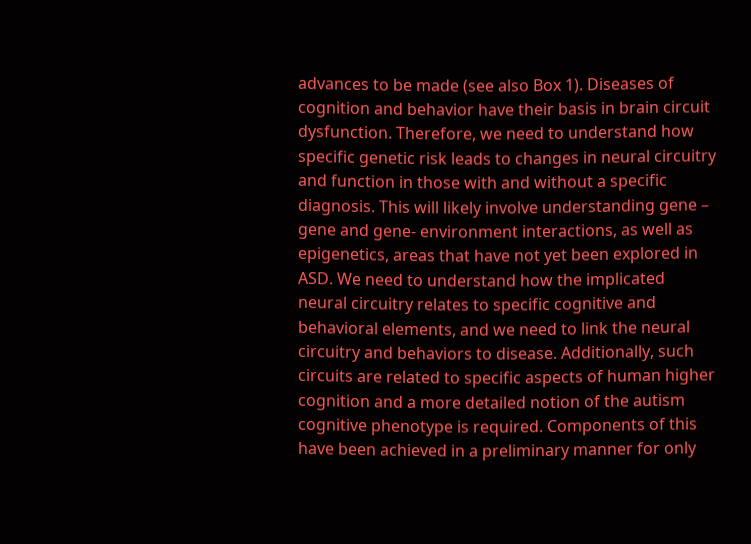advances to be made (see also Box 1). Diseases of cognition and behavior have their basis in brain circuit dysfunction. Therefore, we need to understand how specific genetic risk leads to changes in neural circuitry and function in those with and without a specific diagnosis. This will likely involve understanding gene – gene and gene- environment interactions, as well as epigenetics, areas that have not yet been explored in ASD. We need to understand how the implicated neural circuitry relates to specific cognitive and behavioral elements, and we need to link the neural circuitry and behaviors to disease. Additionally, such circuits are related to specific aspects of human higher cognition and a more detailed notion of the autism cognitive phenotype is required. Components of this have been achieved in a preliminary manner for only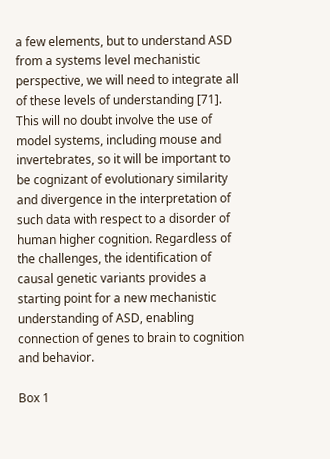a few elements, but to understand ASD from a systems level mechanistic perspective, we will need to integrate all of these levels of understanding [71]. This will no doubt involve the use of model systems, including mouse and invertebrates, so it will be important to be cognizant of evolutionary similarity and divergence in the interpretation of such data with respect to a disorder of human higher cognition. Regardless of the challenges, the identification of causal genetic variants provides a starting point for a new mechanistic understanding of ASD, enabling connection of genes to brain to cognition and behavior.

Box 1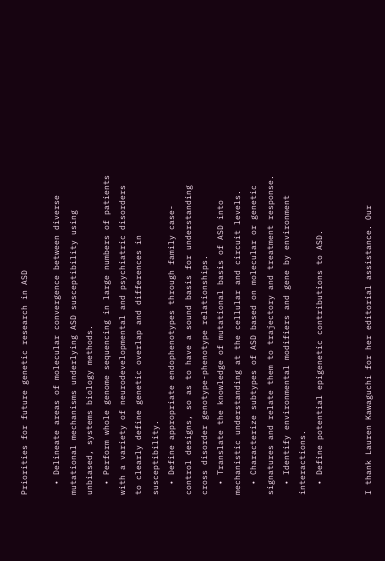Priorities for future genetic research in ASD

  • Delineate areas of molecular convergence between diverse mutational mechanisms underlying ASD susceptibility using unbiased, systems biology methods.
  • Perform whole genome sequencing in large numbers of patients with a variety of neurodevelopmental and psychiatric disorders to clearly define genetic overlap and differences in susceptibility.
  • Define appropriate endophenotypes through family case-control designs, so as to have a sound basis for understanding cross disorder genotype-phenotype relationships.
  • Translate the knowledge of mutational basis of ASD into mechanistic understanding at the cellular and circuit levels.
  • Characterize subtypes of ASD based on molecular or genetic signatures and relate them to trajectory and treatment response.
  • Identify environmental modifiers and gene by environment interactions.
  • Define potential epigenetic contributions to ASD.


I thank Lauren Kawaguchi for her editorial assistance. Our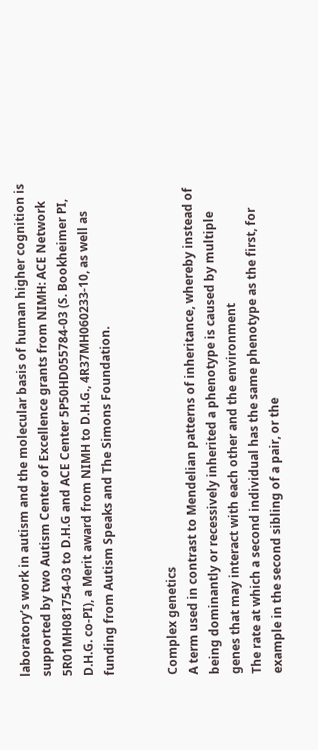laboratory’s work in autism and the molecular basis of human higher cognition is supported by two Autism Center of Excellence grants from NIMH: ACE Network 5R01MH081754-03 to D.H.G and ACE Center 5P50HD055784-03 (S. Bookheimer PI, D.H.G. co-PI), a Merit award from NIMH to D.H.G., 4R37MH060233-10, as well as funding from Autism Speaks and The Simons Foundation.


Complex genetics
A term used in contrast to Mendelian patterns of inheritance, whereby instead of being dominantly or recessively inherited a phenotype is caused by multiple genes that may interact with each other and the environment
The rate at which a second individual has the same phenotype as the first, for example in the second sibling of a pair, or the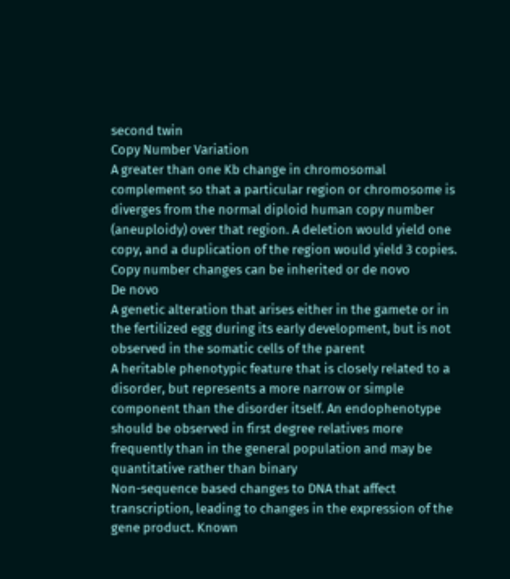second twin
Copy Number Variation
A greater than one Kb change in chromosomal complement so that a particular region or chromosome is diverges from the normal diploid human copy number (aneuploidy) over that region. A deletion would yield one copy, and a duplication of the region would yield 3 copies. Copy number changes can be inherited or de novo
De novo
A genetic alteration that arises either in the gamete or in the fertilized egg during its early development, but is not observed in the somatic cells of the parent
A heritable phenotypic feature that is closely related to a disorder, but represents a more narrow or simple component than the disorder itself. An endophenotype should be observed in first degree relatives more frequently than in the general population and may be quantitative rather than binary
Non-sequence based changes to DNA that affect transcription, leading to changes in the expression of the gene product. Known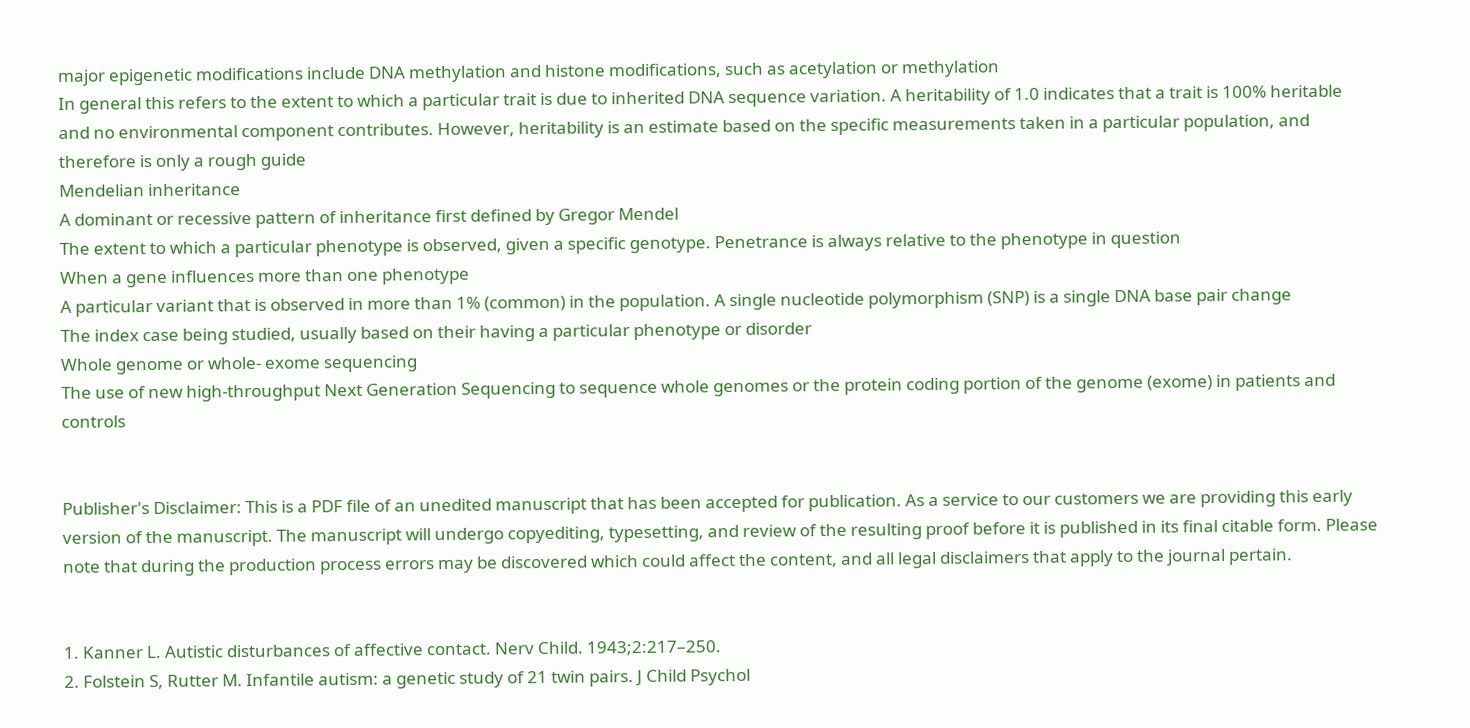major epigenetic modifications include DNA methylation and histone modifications, such as acetylation or methylation
In general this refers to the extent to which a particular trait is due to inherited DNA sequence variation. A heritability of 1.0 indicates that a trait is 100% heritable and no environmental component contributes. However, heritability is an estimate based on the specific measurements taken in a particular population, and therefore is only a rough guide
Mendelian inheritance
A dominant or recessive pattern of inheritance first defined by Gregor Mendel
The extent to which a particular phenotype is observed, given a specific genotype. Penetrance is always relative to the phenotype in question
When a gene influences more than one phenotype
A particular variant that is observed in more than 1% (common) in the population. A single nucleotide polymorphism (SNP) is a single DNA base pair change
The index case being studied, usually based on their having a particular phenotype or disorder
Whole genome or whole- exome sequencing
The use of new high-throughput Next Generation Sequencing to sequence whole genomes or the protein coding portion of the genome (exome) in patients and controls


Publisher's Disclaimer: This is a PDF file of an unedited manuscript that has been accepted for publication. As a service to our customers we are providing this early version of the manuscript. The manuscript will undergo copyediting, typesetting, and review of the resulting proof before it is published in its final citable form. Please note that during the production process errors may be discovered which could affect the content, and all legal disclaimers that apply to the journal pertain.


1. Kanner L. Autistic disturbances of affective contact. Nerv Child. 1943;2:217–250.
2. Folstein S, Rutter M. Infantile autism: a genetic study of 21 twin pairs. J Child Psychol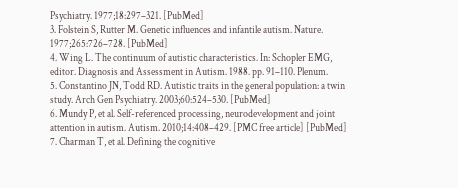Psychiatry. 1977;18:297–321. [PubMed]
3. Folstein S, Rutter M. Genetic influences and infantile autism. Nature. 1977;265:726–728. [PubMed]
4. Wing L. The continuum of autistic characteristics. In: Schopler EMG, editor. Diagnosis and Assessment in Autism. 1988. pp. 91–110. Plenum.
5. Constantino JN, Todd RD. Autistic traits in the general population: a twin study. Arch Gen Psychiatry. 2003;60:524–530. [PubMed]
6. Mundy P, et al. Self-referenced processing, neurodevelopment and joint attention in autism. Autism. 2010;14:408–429. [PMC free article] [PubMed]
7. Charman T, et al. Defining the cognitive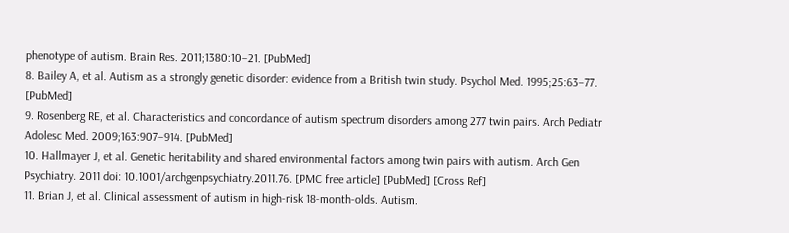phenotype of autism. Brain Res. 2011;1380:10–21. [PubMed]
8. Bailey A, et al. Autism as a strongly genetic disorder: evidence from a British twin study. Psychol Med. 1995;25:63–77. [PubMed]
9. Rosenberg RE, et al. Characteristics and concordance of autism spectrum disorders among 277 twin pairs. Arch Pediatr Adolesc Med. 2009;163:907–914. [PubMed]
10. Hallmayer J, et al. Genetic heritability and shared environmental factors among twin pairs with autism. Arch Gen Psychiatry. 2011 doi: 10.1001/archgenpsychiatry.2011.76. [PMC free article] [PubMed] [Cross Ref]
11. Brian J, et al. Clinical assessment of autism in high-risk 18-month-olds. Autism.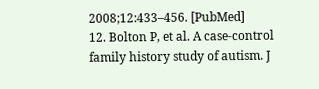2008;12:433–456. [PubMed]
12. Bolton P, et al. A case-control family history study of autism. J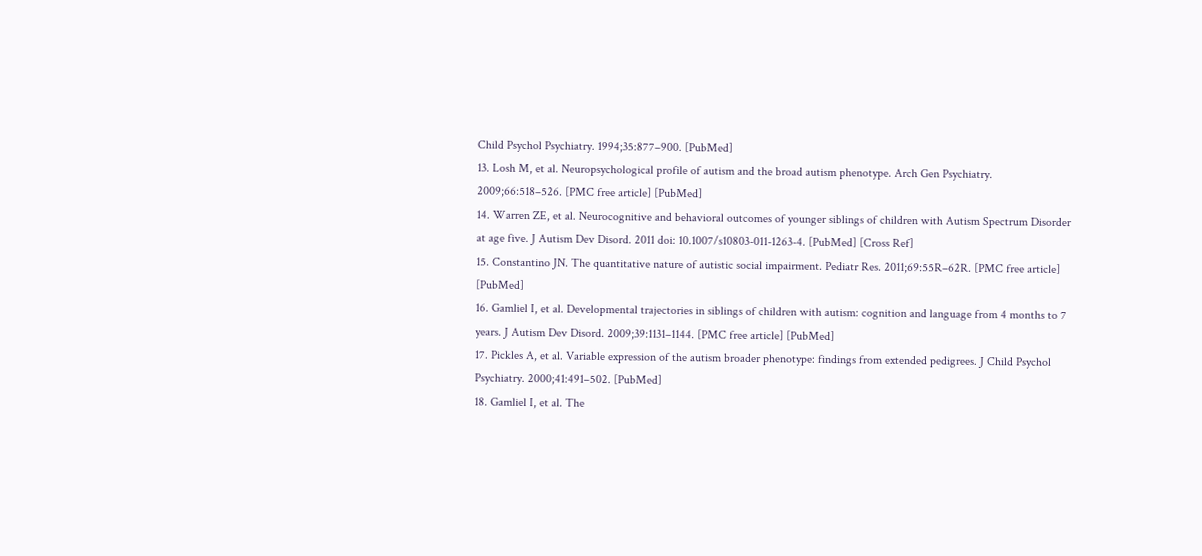Child Psychol Psychiatry. 1994;35:877–900. [PubMed]
13. Losh M, et al. Neuropsychological profile of autism and the broad autism phenotype. Arch Gen Psychiatry. 2009;66:518–526. [PMC free article] [PubMed]
14. Warren ZE, et al. Neurocognitive and behavioral outcomes of younger siblings of children with Autism Spectrum Disorder at age five. J Autism Dev Disord. 2011 doi: 10.1007/s10803-011-1263-4. [PubMed] [Cross Ref]
15. Constantino JN. The quantitative nature of autistic social impairment. Pediatr Res. 2011;69:55R–62R. [PMC free article] [PubMed]
16. Gamliel I, et al. Developmental trajectories in siblings of children with autism: cognition and language from 4 months to 7 years. J Autism Dev Disord. 2009;39:1131–1144. [PMC free article] [PubMed]
17. Pickles A, et al. Variable expression of the autism broader phenotype: findings from extended pedigrees. J Child Psychol Psychiatry. 2000;41:491–502. [PubMed]
18. Gamliel I, et al. The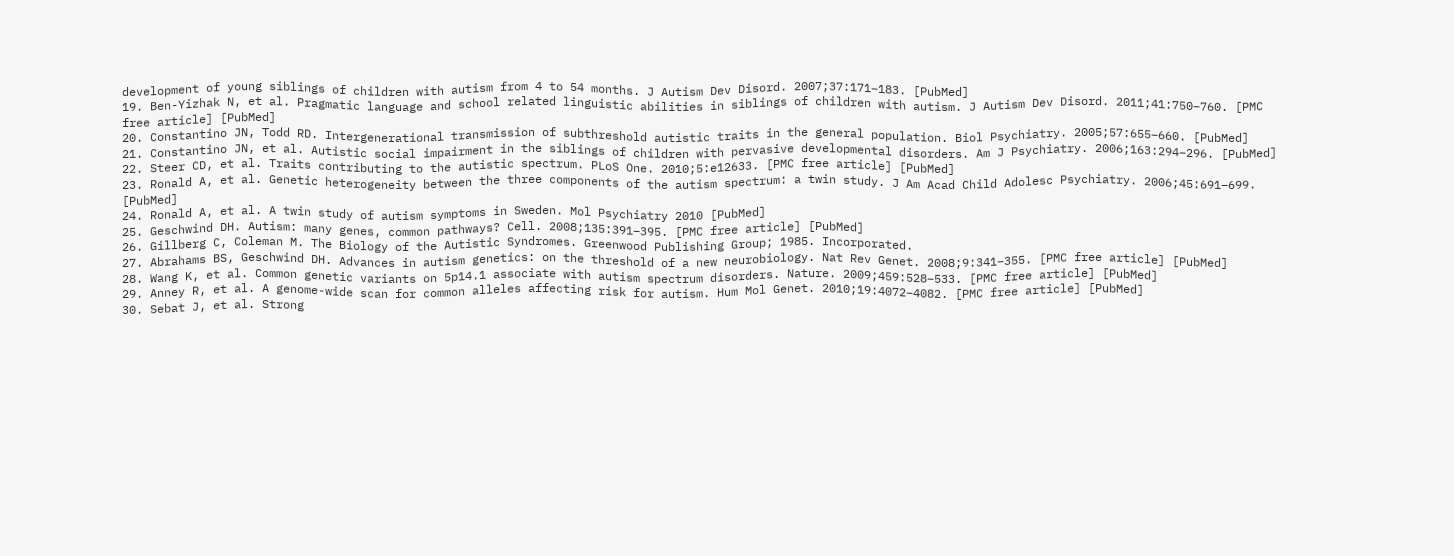development of young siblings of children with autism from 4 to 54 months. J Autism Dev Disord. 2007;37:171–183. [PubMed]
19. Ben-Yizhak N, et al. Pragmatic language and school related linguistic abilities in siblings of children with autism. J Autism Dev Disord. 2011;41:750–760. [PMC free article] [PubMed]
20. Constantino JN, Todd RD. Intergenerational transmission of subthreshold autistic traits in the general population. Biol Psychiatry. 2005;57:655–660. [PubMed]
21. Constantino JN, et al. Autistic social impairment in the siblings of children with pervasive developmental disorders. Am J Psychiatry. 2006;163:294–296. [PubMed]
22. Steer CD, et al. Traits contributing to the autistic spectrum. PLoS One. 2010;5:e12633. [PMC free article] [PubMed]
23. Ronald A, et al. Genetic heterogeneity between the three components of the autism spectrum: a twin study. J Am Acad Child Adolesc Psychiatry. 2006;45:691–699. [PubMed]
24. Ronald A, et al. A twin study of autism symptoms in Sweden. Mol Psychiatry 2010 [PubMed]
25. Geschwind DH. Autism: many genes, common pathways? Cell. 2008;135:391–395. [PMC free article] [PubMed]
26. Gillberg C, Coleman M. The Biology of the Autistic Syndromes. Greenwood Publishing Group; 1985. Incorporated.
27. Abrahams BS, Geschwind DH. Advances in autism genetics: on the threshold of a new neurobiology. Nat Rev Genet. 2008;9:341–355. [PMC free article] [PubMed]
28. Wang K, et al. Common genetic variants on 5p14.1 associate with autism spectrum disorders. Nature. 2009;459:528–533. [PMC free article] [PubMed]
29. Anney R, et al. A genome-wide scan for common alleles affecting risk for autism. Hum Mol Genet. 2010;19:4072–4082. [PMC free article] [PubMed]
30. Sebat J, et al. Strong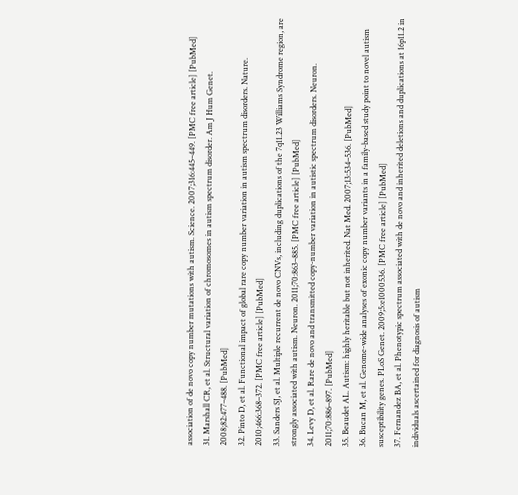association of de novo copy number mutations with autism. Science. 2007;316:445–449. [PMC free article] [PubMed]
31. Marshall CR, et al. Structural variation of chromosomes in autism spectrum disorder. Am J Hum Genet. 2008;82:477–488. [PubMed]
32. Pinto D, et al. Functional impact of global rare copy number variation in autism spectrum disorders. Nature. 2010;466:368–372. [PMC free article] [PubMed]
33. Sanders SJ, et al. Multiple recurrent de novo CNVs, including duplications of the 7q11.23 Williams Syndrome region, are strongly associated with autism. Neuron. 2011;70:863–885. [PMC free article] [PubMed]
34. Levy D, et al. Rare de novo and transmitted copy-number variation in autistic spectrum disorders. Neuron. 2011;70:886–897. [PubMed]
35. Beaudet AL. Autism: highly heritable but not inherited. Nat Med. 2007;13:534–536. [PubMed]
36. Bucan M, et al. Genome-wide analyses of exonic copy number variants in a family-based study point to novel autism susceptibility genes. PLoS Genet. 2009;5:e1000536. [PMC free article] [PubMed]
37. Fernandez BA, et al. Phenotypic spectrum associated with de novo and inherited deletions and duplications at 16p11.2 in individuals ascertained for diagnosis of autism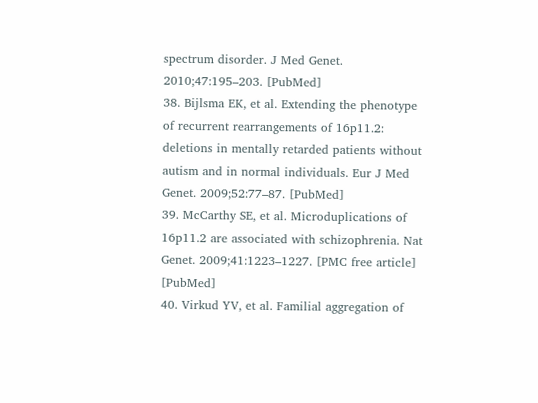spectrum disorder. J Med Genet. 2010;47:195–203. [PubMed]
38. Bijlsma EK, et al. Extending the phenotype of recurrent rearrangements of 16p11.2: deletions in mentally retarded patients without autism and in normal individuals. Eur J Med Genet. 2009;52:77–87. [PubMed]
39. McCarthy SE, et al. Microduplications of 16p11.2 are associated with schizophrenia. Nat Genet. 2009;41:1223–1227. [PMC free article] [PubMed]
40. Virkud YV, et al. Familial aggregation of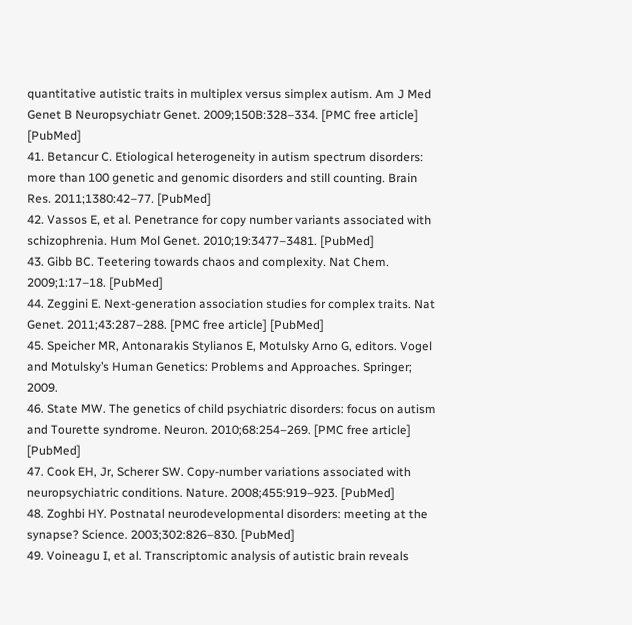quantitative autistic traits in multiplex versus simplex autism. Am J Med Genet B Neuropsychiatr Genet. 2009;150B:328–334. [PMC free article] [PubMed]
41. Betancur C. Etiological heterogeneity in autism spectrum disorders: more than 100 genetic and genomic disorders and still counting. Brain Res. 2011;1380:42–77. [PubMed]
42. Vassos E, et al. Penetrance for copy number variants associated with schizophrenia. Hum Mol Genet. 2010;19:3477–3481. [PubMed]
43. Gibb BC. Teetering towards chaos and complexity. Nat Chem. 2009;1:17–18. [PubMed]
44. Zeggini E. Next-generation association studies for complex traits. Nat Genet. 2011;43:287–288. [PMC free article] [PubMed]
45. Speicher MR, Antonarakis Stylianos E, Motulsky Arno G, editors. Vogel and Motulsky’s Human Genetics: Problems and Approaches. Springer; 2009.
46. State MW. The genetics of child psychiatric disorders: focus on autism and Tourette syndrome. Neuron. 2010;68:254–269. [PMC free article] [PubMed]
47. Cook EH, Jr, Scherer SW. Copy-number variations associated with neuropsychiatric conditions. Nature. 2008;455:919–923. [PubMed]
48. Zoghbi HY. Postnatal neurodevelopmental disorders: meeting at the synapse? Science. 2003;302:826–830. [PubMed]
49. Voineagu I, et al. Transcriptomic analysis of autistic brain reveals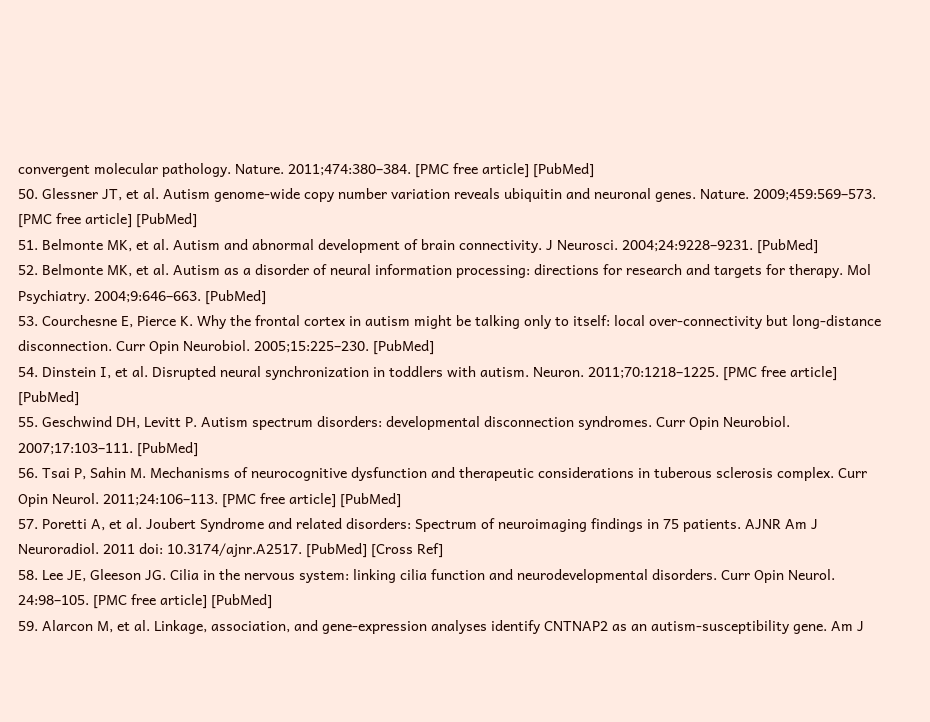convergent molecular pathology. Nature. 2011;474:380–384. [PMC free article] [PubMed]
50. Glessner JT, et al. Autism genome-wide copy number variation reveals ubiquitin and neuronal genes. Nature. 2009;459:569–573. [PMC free article] [PubMed]
51. Belmonte MK, et al. Autism and abnormal development of brain connectivity. J Neurosci. 2004;24:9228–9231. [PubMed]
52. Belmonte MK, et al. Autism as a disorder of neural information processing: directions for research and targets for therapy. Mol Psychiatry. 2004;9:646–663. [PubMed]
53. Courchesne E, Pierce K. Why the frontal cortex in autism might be talking only to itself: local over-connectivity but long-distance disconnection. Curr Opin Neurobiol. 2005;15:225–230. [PubMed]
54. Dinstein I, et al. Disrupted neural synchronization in toddlers with autism. Neuron. 2011;70:1218–1225. [PMC free article] [PubMed]
55. Geschwind DH, Levitt P. Autism spectrum disorders: developmental disconnection syndromes. Curr Opin Neurobiol. 2007;17:103–111. [PubMed]
56. Tsai P, Sahin M. Mechanisms of neurocognitive dysfunction and therapeutic considerations in tuberous sclerosis complex. Curr Opin Neurol. 2011;24:106–113. [PMC free article] [PubMed]
57. Poretti A, et al. Joubert Syndrome and related disorders: Spectrum of neuroimaging findings in 75 patients. AJNR Am J Neuroradiol. 2011 doi: 10.3174/ajnr.A2517. [PubMed] [Cross Ref]
58. Lee JE, Gleeson JG. Cilia in the nervous system: linking cilia function and neurodevelopmental disorders. Curr Opin Neurol. 24:98–105. [PMC free article] [PubMed]
59. Alarcon M, et al. Linkage, association, and gene-expression analyses identify CNTNAP2 as an autism-susceptibility gene. Am J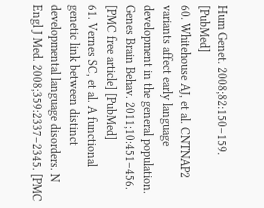Hum Genet. 2008;82:150–159. [PubMed]
60. Whitehouse AJ, et al. CNTNAP2 variants affect early language development in the general population. Genes Brain Behav. 2011;10:451–456. [PMC free article] [PubMed]
61. Vernes SC, et al. A functional genetic link between distinct developmental language disorders. N Engl J Med. 2008;359:2337–2345. [PMC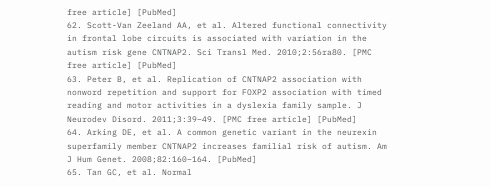free article] [PubMed]
62. Scott-Van Zeeland AA, et al. Altered functional connectivity in frontal lobe circuits is associated with variation in the autism risk gene CNTNAP2. Sci Transl Med. 2010;2:56ra80. [PMC free article] [PubMed]
63. Peter B, et al. Replication of CNTNAP2 association with nonword repetition and support for FOXP2 association with timed reading and motor activities in a dyslexia family sample. J Neurodev Disord. 2011;3:39–49. [PMC free article] [PubMed]
64. Arking DE, et al. A common genetic variant in the neurexin superfamily member CNTNAP2 increases familial risk of autism. Am J Hum Genet. 2008;82:160–164. [PubMed]
65. Tan GC, et al. Normal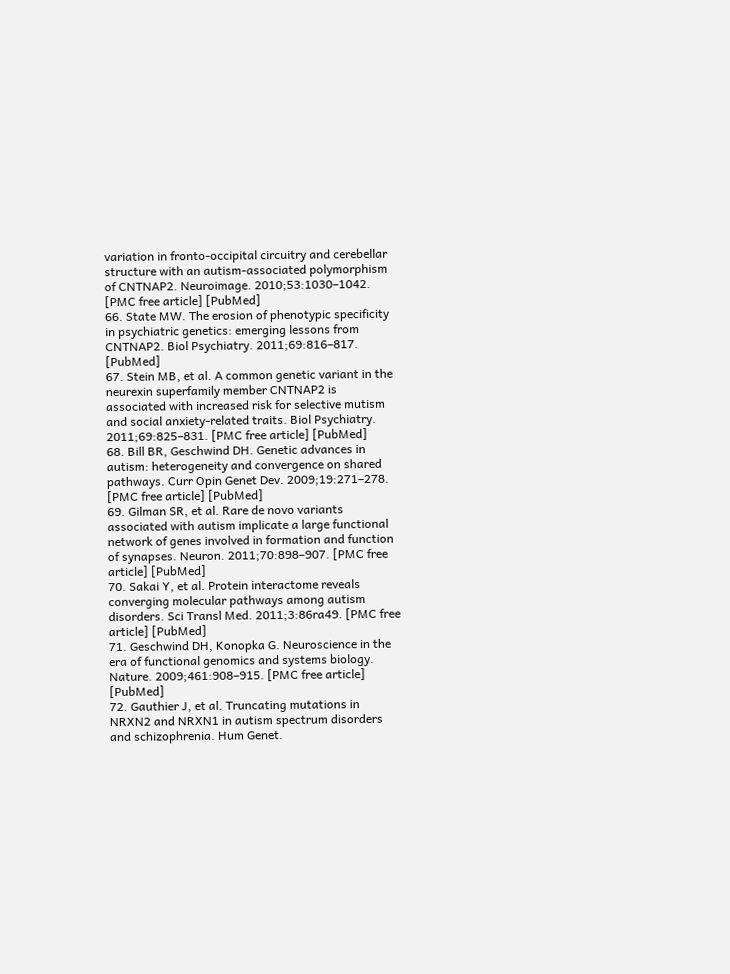variation in fronto-occipital circuitry and cerebellar structure with an autism-associated polymorphism of CNTNAP2. Neuroimage. 2010;53:1030–1042. [PMC free article] [PubMed]
66. State MW. The erosion of phenotypic specificity in psychiatric genetics: emerging lessons from CNTNAP2. Biol Psychiatry. 2011;69:816–817. [PubMed]
67. Stein MB, et al. A common genetic variant in the neurexin superfamily member CNTNAP2 is associated with increased risk for selective mutism and social anxiety-related traits. Biol Psychiatry. 2011;69:825–831. [PMC free article] [PubMed]
68. Bill BR, Geschwind DH. Genetic advances in autism: heterogeneity and convergence on shared pathways. Curr Opin Genet Dev. 2009;19:271–278. [PMC free article] [PubMed]
69. Gilman SR, et al. Rare de novo variants associated with autism implicate a large functional network of genes involved in formation and function of synapses. Neuron. 2011;70:898–907. [PMC free article] [PubMed]
70. Sakai Y, et al. Protein interactome reveals converging molecular pathways among autism disorders. Sci Transl Med. 2011;3:86ra49. [PMC free article] [PubMed]
71. Geschwind DH, Konopka G. Neuroscience in the era of functional genomics and systems biology. Nature. 2009;461:908–915. [PMC free article] [PubMed]
72. Gauthier J, et al. Truncating mutations in NRXN2 and NRXN1 in autism spectrum disorders and schizophrenia. Hum Genet.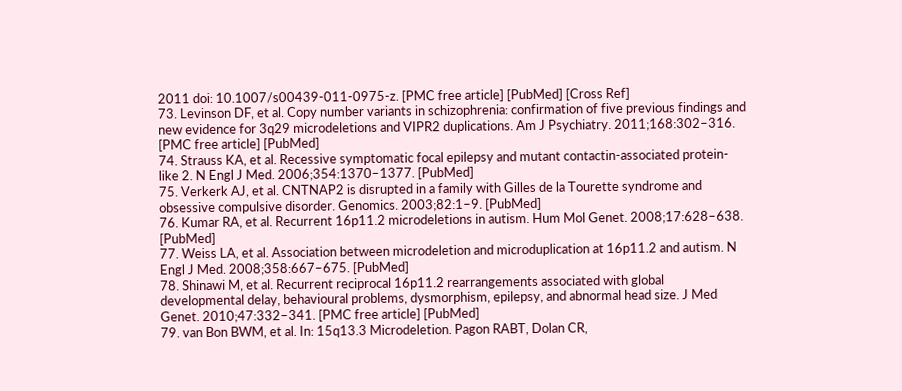2011 doi: 10.1007/s00439-011-0975-z. [PMC free article] [PubMed] [Cross Ref]
73. Levinson DF, et al. Copy number variants in schizophrenia: confirmation of five previous findings and new evidence for 3q29 microdeletions and VIPR2 duplications. Am J Psychiatry. 2011;168:302–316. [PMC free article] [PubMed]
74. Strauss KA, et al. Recessive symptomatic focal epilepsy and mutant contactin-associated protein-like 2. N Engl J Med. 2006;354:1370–1377. [PubMed]
75. Verkerk AJ, et al. CNTNAP2 is disrupted in a family with Gilles de la Tourette syndrome and obsessive compulsive disorder. Genomics. 2003;82:1–9. [PubMed]
76. Kumar RA, et al. Recurrent 16p11.2 microdeletions in autism. Hum Mol Genet. 2008;17:628–638. [PubMed]
77. Weiss LA, et al. Association between microdeletion and microduplication at 16p11.2 and autism. N Engl J Med. 2008;358:667–675. [PubMed]
78. Shinawi M, et al. Recurrent reciprocal 16p11.2 rearrangements associated with global developmental delay, behavioural problems, dysmorphism, epilepsy, and abnormal head size. J Med Genet. 2010;47:332–341. [PMC free article] [PubMed]
79. van Bon BWM, et al. In: 15q13.3 Microdeletion. Pagon RABT, Dolan CR,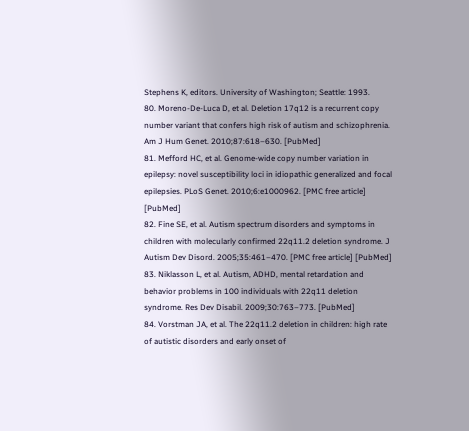Stephens K, editors. University of Washington; Seattle: 1993.
80. Moreno-De-Luca D, et al. Deletion 17q12 is a recurrent copy number variant that confers high risk of autism and schizophrenia. Am J Hum Genet. 2010;87:618–630. [PubMed]
81. Mefford HC, et al. Genome-wide copy number variation in epilepsy: novel susceptibility loci in idiopathic generalized and focal epilepsies. PLoS Genet. 2010;6:e1000962. [PMC free article] [PubMed]
82. Fine SE, et al. Autism spectrum disorders and symptoms in children with molecularly confirmed 22q11.2 deletion syndrome. J Autism Dev Disord. 2005;35:461–470. [PMC free article] [PubMed]
83. Niklasson L, et al. Autism, ADHD, mental retardation and behavior problems in 100 individuals with 22q11 deletion syndrome. Res Dev Disabil. 2009;30:763–773. [PubMed]
84. Vorstman JA, et al. The 22q11.2 deletion in children: high rate of autistic disorders and early onset of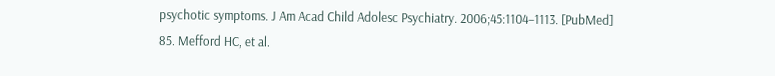psychotic symptoms. J Am Acad Child Adolesc Psychiatry. 2006;45:1104–1113. [PubMed]
85. Mefford HC, et al.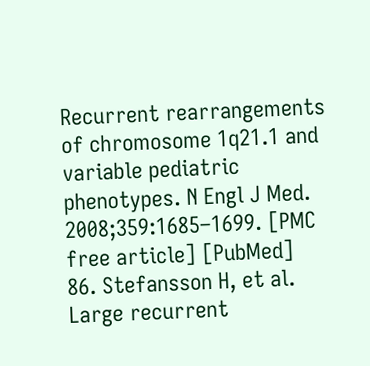Recurrent rearrangements of chromosome 1q21.1 and variable pediatric phenotypes. N Engl J Med. 2008;359:1685–1699. [PMC free article] [PubMed]
86. Stefansson H, et al. Large recurrent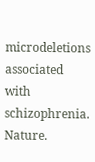microdeletions associated with schizophrenia. Nature.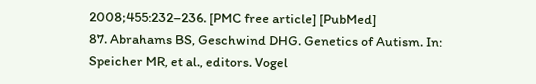2008;455:232–236. [PMC free article] [PubMed]
87. Abrahams BS, Geschwind DHG. Genetics of Autism. In: Speicher MR, et al., editors. Vogel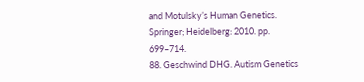and Motulsky’s Human Genetics. Springer; Heidelberg: 2010. pp. 699–714.
88. Geschwind DHG. Autism Genetics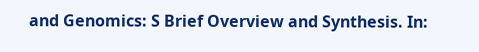and Genomics: S Brief Overview and Synthesis. In: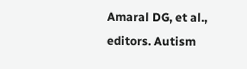Amaral DG, et al., editors. Autism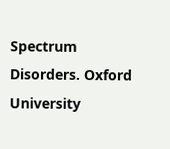Spectrum Disorders. Oxford University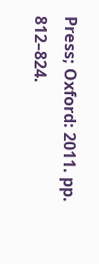Press; Oxford: 2011. pp. 812–824.